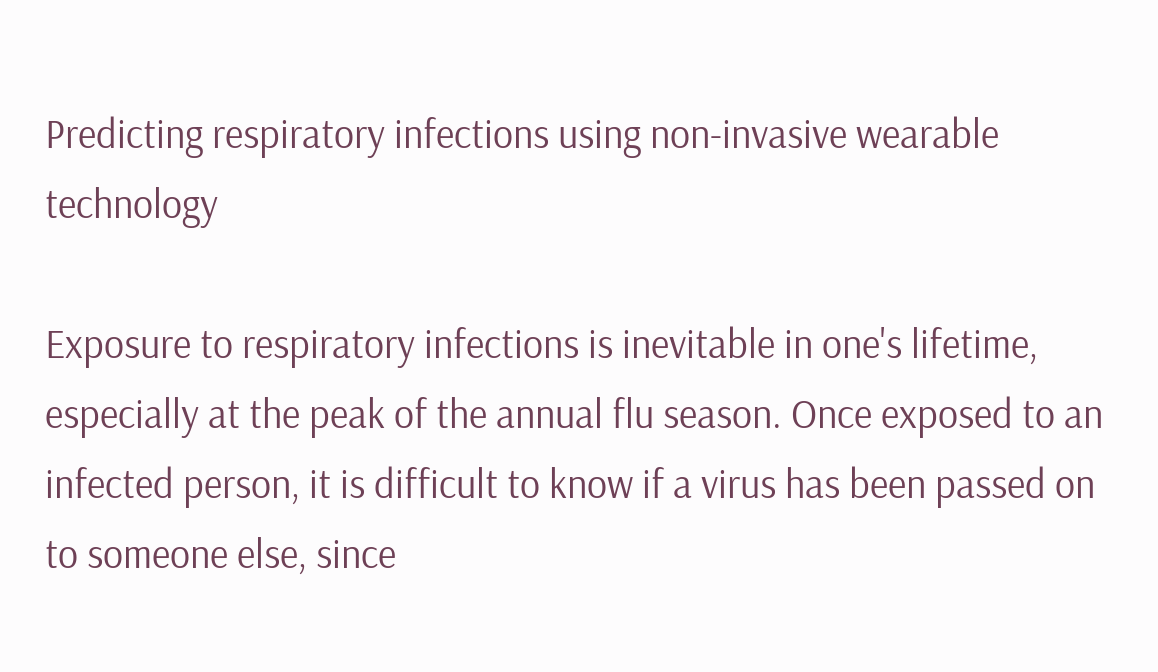Predicting respiratory infections using non-invasive wearable technology

Exposure to respiratory infections is inevitable in one's lifetime, especially at the peak of the annual flu season. Once exposed to an infected person, it is difficult to know if a virus has been passed on to someone else, since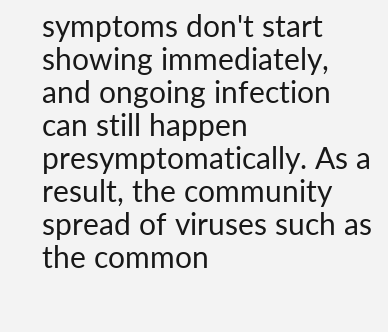symptoms don't start showing immediately, and ongoing infection can still happen presymptomatically. As a result, the community spread of viruses such as the common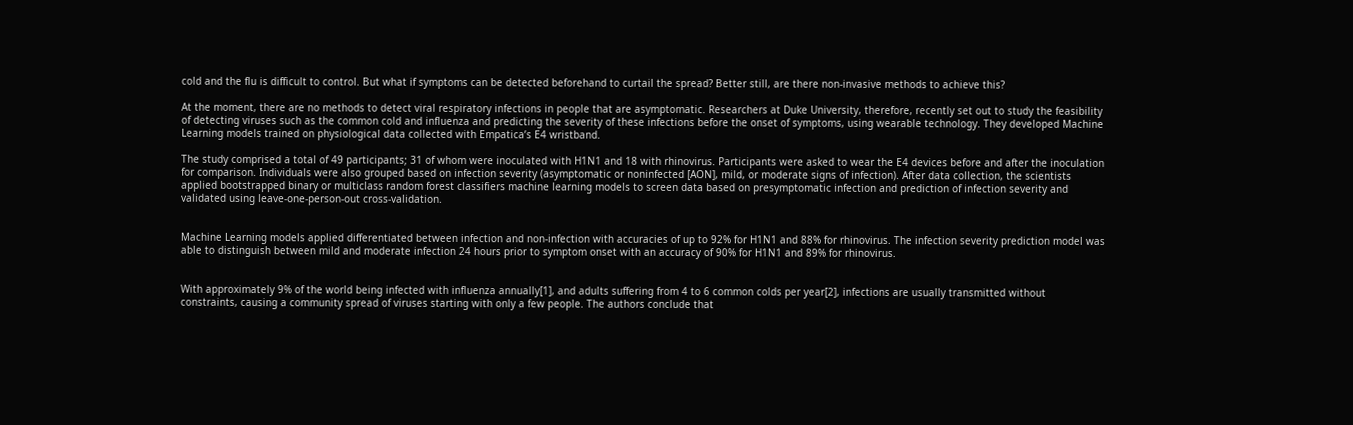cold and the flu is difficult to control. But what if symptoms can be detected beforehand to curtail the spread? Better still, are there non-invasive methods to achieve this?

At the moment, there are no methods to detect viral respiratory infections in people that are asymptomatic. Researchers at Duke University, therefore, recently set out to study the feasibility of detecting viruses such as the common cold and influenza and predicting the severity of these infections before the onset of symptoms, using wearable technology. They developed Machine Learning models trained on physiological data collected with Empatica’s E4 wristband.

The study comprised a total of 49 participants; 31 of whom were inoculated with H1N1 and 18 with rhinovirus. Participants were asked to wear the E4 devices before and after the inoculation for comparison. Individuals were also grouped based on infection severity (asymptomatic or noninfected [AON], mild, or moderate signs of infection). After data collection, the scientists applied bootstrapped binary or multiclass random forest classifiers machine learning models to screen data based on presymptomatic infection and prediction of infection severity and validated using leave-one-person-out cross-validation.


Machine Learning models applied differentiated between infection and non-infection with accuracies of up to 92% for H1N1 and 88% for rhinovirus. The infection severity prediction model was able to distinguish between mild and moderate infection 24 hours prior to symptom onset with an accuracy of 90% for H1N1 and 89% for rhinovirus.


With approximately 9% of the world being infected with influenza annually[1], and adults suffering from 4 to 6 common colds per year[2], infections are usually transmitted without constraints, causing a community spread of viruses starting with only a few people. The authors conclude that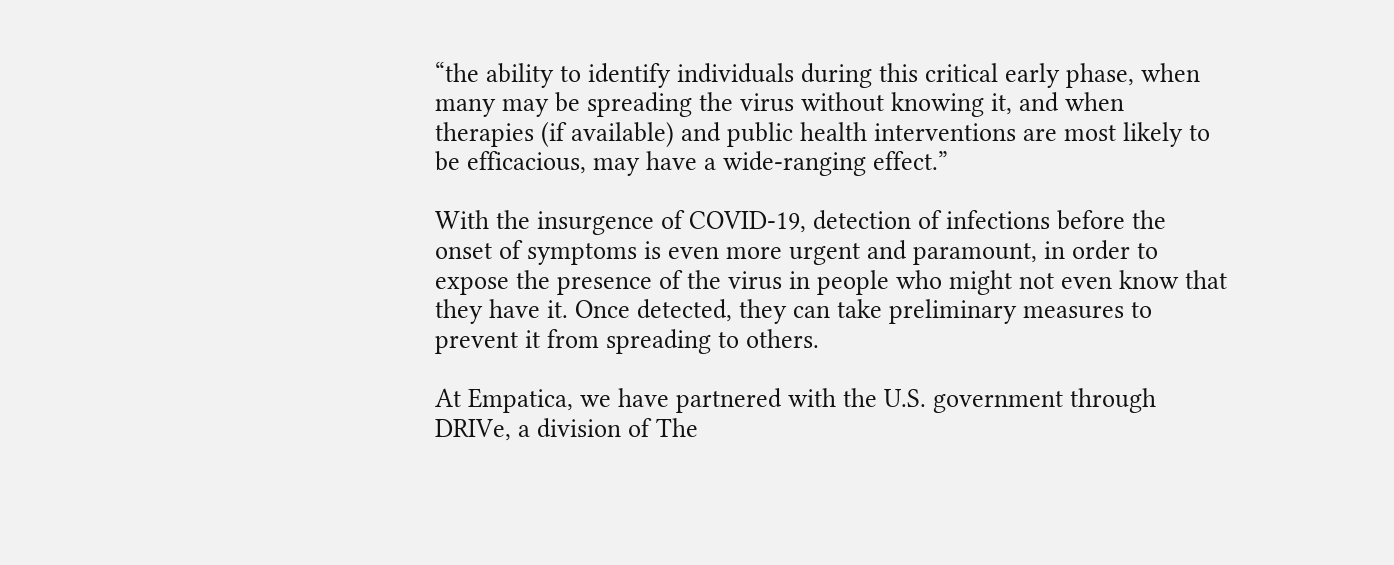“the ability to identify individuals during this critical early phase, when many may be spreading the virus without knowing it, and when therapies (if available) and public health interventions are most likely to be efficacious, may have a wide-ranging effect.”

With the insurgence of COVID-19, detection of infections before the onset of symptoms is even more urgent and paramount, in order to expose the presence of the virus in people who might not even know that they have it. Once detected, they can take preliminary measures to prevent it from spreading to others.

At Empatica, we have partnered with the U.S. government through DRIVe, a division of The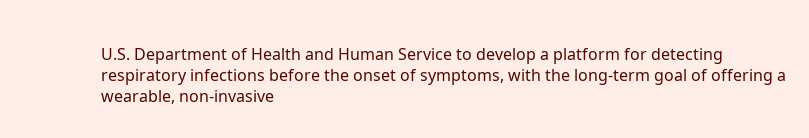U.S. Department of Health and Human Service to develop a platform for detecting respiratory infections before the onset of symptoms, with the long-term goal of offering a wearable, non-invasive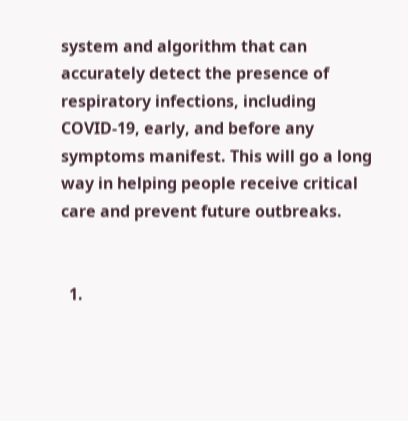system and algorithm that can accurately detect the presence of respiratory infections, including COVID-19, early, and before any symptoms manifest. This will go a long way in helping people receive critical care and prevent future outbreaks.


  1.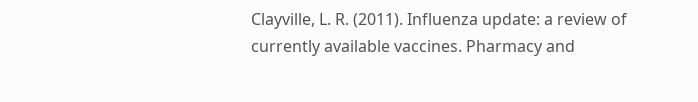Clayville, L. R. (2011). Influenza update: a review of currently available vaccines. Pharmacy and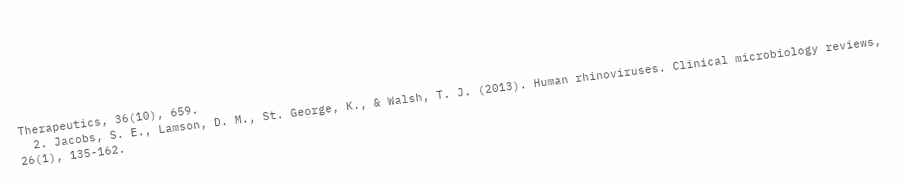Therapeutics, 36(10), 659.
  2. Jacobs, S. E., Lamson, D. M., St. George, K., & Walsh, T. J. (2013). Human rhinoviruses. Clinical microbiology reviews, 26(1), 135-162.